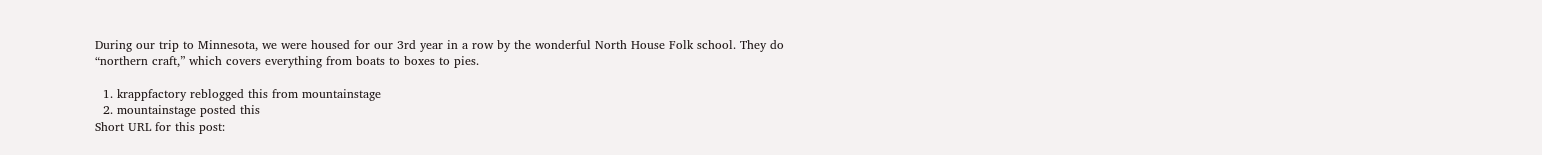During our trip to Minnesota, we were housed for our 3rd year in a row by the wonderful North House Folk school. They do “northern craft,” which covers everything from boats to boxes to pies.

  1. krappfactory reblogged this from mountainstage
  2. mountainstage posted this
Short URL for this post: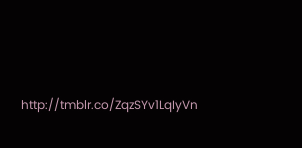http://tmblr.co/ZqzSYv1LqIyVn